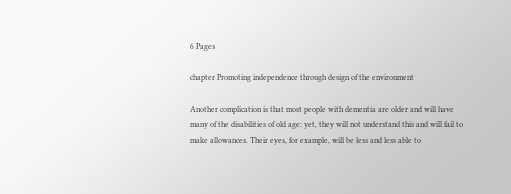6 Pages

chapter Promoting independence through design of the environment

Another complication is that most people with dementia are older and will have many of the disabilities of old age: yet, they will not understand this and will fail to make allowances. Their eyes, for example, will be less and less able to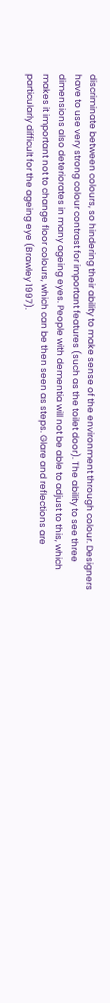discriminate between colours, so hindering their ability to make sense of the environment through colour. Designers have to use very strong colour contrast for important features (such as the toilet door). The ability to see three dimensions also deteriorates in many ageing eyes. People with dementia will not be able to adjust to this, which makes it important not to change floor colours, which can be then seen as steps. Glare and reflections are particularly difficult for the ageing eye (Brawley 1997).